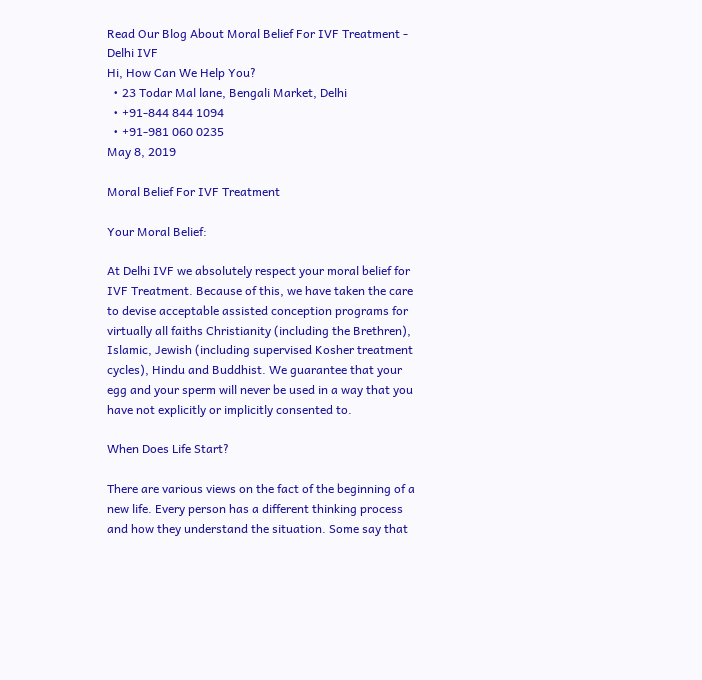Read Our Blog About Moral Belief For IVF Treatment - Delhi IVF
Hi, How Can We Help You?
  • 23 Todar Mal lane, Bengali Market, Delhi
  • +91-844 844 1094
  • +91-981 060 0235
May 8, 2019

Moral Belief For IVF Treatment

Your Moral Belief:

At Delhi IVF we absolutely respect your moral belief for IVF Treatment. Because of this, we have taken the care to devise acceptable assisted conception programs for virtually all faiths Christianity (including the Brethren), Islamic, Jewish (including supervised Kosher treatment cycles), Hindu and Buddhist. We guarantee that your egg and your sperm will never be used in a way that you have not explicitly or implicitly consented to.

When Does Life Start?

There are various views on the fact of the beginning of a new life. Every person has a different thinking process and how they understand the situation. Some say that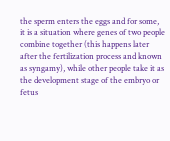the sperm enters the eggs and for some, it is a situation where genes of two people combine together (this happens later after the fertilization process and known as syngamy), while other people take it as the development stage of the embryo or fetus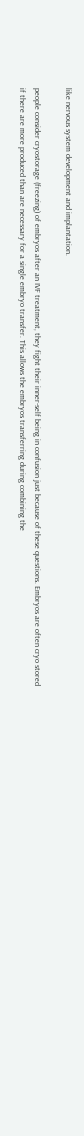like nervous system development and implantation.

people consider cryostorage (freezing) of embryos after an IVF treatment, they fight their inner-self being in confusion just because of these questions. Embryos are often cryo stored if there are more produced than are necessary for a single embryo transfer. This allows the embryos transferring during combining the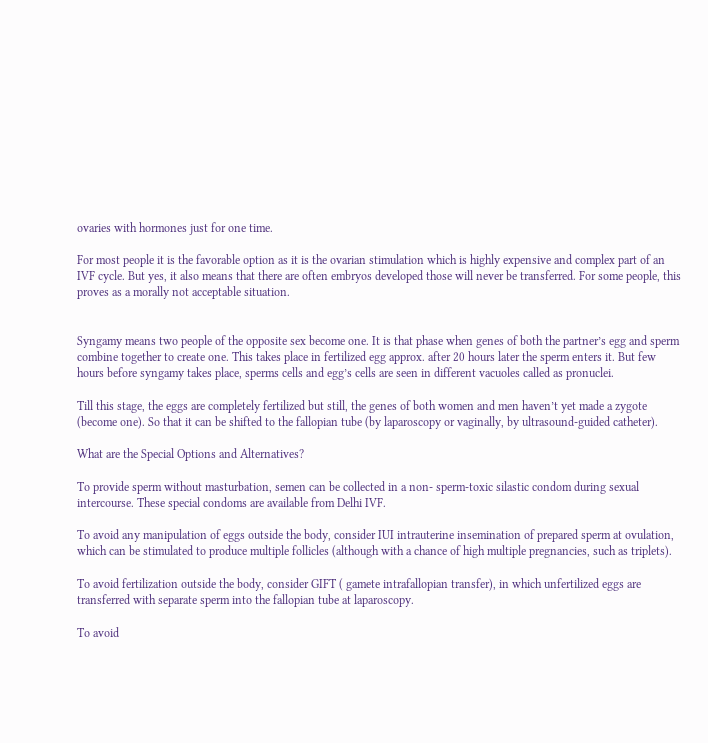ovaries with hormones just for one time.

For most people it is the favorable option as it is the ovarian stimulation which is highly expensive and complex part of an IVF cycle. But yes, it also means that there are often embryos developed those will never be transferred. For some people, this proves as a morally not acceptable situation.


Syngamy means two people of the opposite sex become one. It is that phase when genes of both the partner’s egg and sperm combine together to create one. This takes place in fertilized egg approx. after 20 hours later the sperm enters it. But few hours before syngamy takes place, sperms cells and egg’s cells are seen in different vacuoles called as pronuclei.

Till this stage, the eggs are completely fertilized but still, the genes of both women and men haven’t yet made a zygote (become one). So that it can be shifted to the fallopian tube (by laparoscopy or vaginally, by ultrasound-guided catheter).

What are the Special Options and Alternatives?

To provide sperm without masturbation, semen can be collected in a non- sperm-toxic silastic condom during sexual intercourse. These special condoms are available from Delhi IVF.

To avoid any manipulation of eggs outside the body, consider IUI intrauterine insemination of prepared sperm at ovulation, which can be stimulated to produce multiple follicles (although with a chance of high multiple pregnancies, such as triplets).

To avoid fertilization outside the body, consider GIFT ( gamete intrafallopian transfer), in which unfertilized eggs are transferred with separate sperm into the fallopian tube at laparoscopy.

To avoid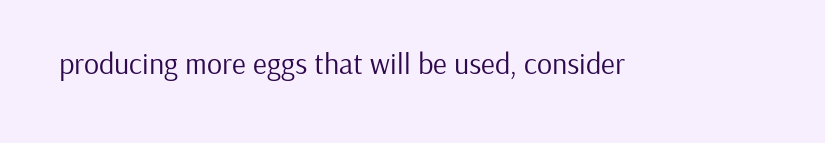producing more eggs that will be used, consider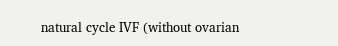natural cycle IVF (without ovarian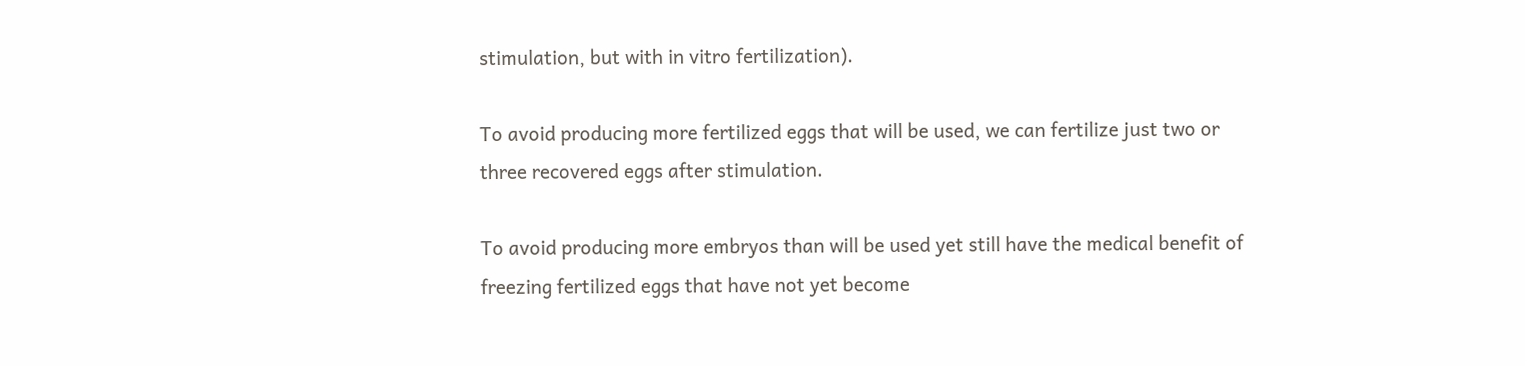stimulation, but with in vitro fertilization).

To avoid producing more fertilized eggs that will be used, we can fertilize just two or three recovered eggs after stimulation.

To avoid producing more embryos than will be used yet still have the medical benefit of freezing fertilized eggs that have not yet become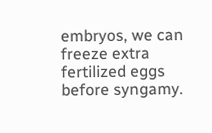embryos, we can freeze extra fertilized eggs before syngamy.